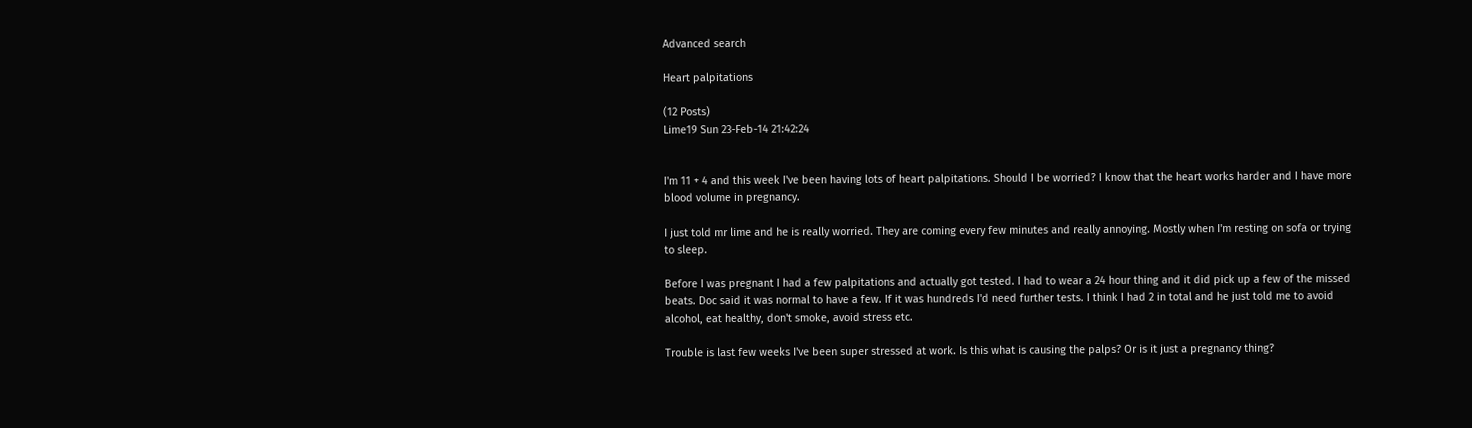Advanced search

Heart palpitations

(12 Posts)
Lime19 Sun 23-Feb-14 21:42:24


I'm 11 + 4 and this week I've been having lots of heart palpitations. Should I be worried? I know that the heart works harder and I have more blood volume in pregnancy.

I just told mr lime and he is really worried. They are coming every few minutes and really annoying. Mostly when I'm resting on sofa or trying to sleep.

Before I was pregnant I had a few palpitations and actually got tested. I had to wear a 24 hour thing and it did pick up a few of the missed beats. Doc said it was normal to have a few. If it was hundreds I'd need further tests. I think I had 2 in total and he just told me to avoid alcohol, eat healthy, don't smoke, avoid stress etc.

Trouble is last few weeks I've been super stressed at work. Is this what is causing the palps? Or is it just a pregnancy thing?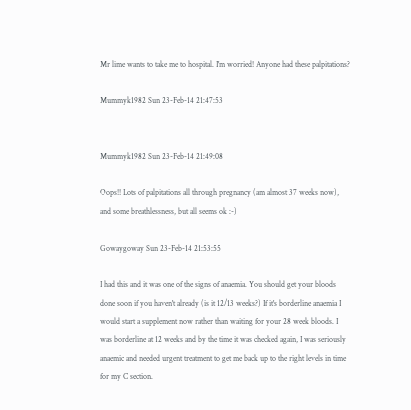Mr lime wants to take me to hospital. I'm worried! Anyone had these palpitations?

Mummyk1982 Sun 23-Feb-14 21:47:53


Mummyk1982 Sun 23-Feb-14 21:49:08

Oops!! Lots of palpitations all through pregnancy (am almost 37 weeks now), and some breathlessness, but all seems ok :-)

Gowaygoway Sun 23-Feb-14 21:53:55

I had this and it was one of the signs of anaemia. You should get your bloods done soon if you haven't already (is it 12/13 weeks?) If it's borderline anaemia I would start a supplement now rather than waiting for your 28 week bloods. I was borderline at 12 weeks and by the time it was checked again, I was seriously anaemic and needed urgent treatment to get me back up to the right levels in time for my C section.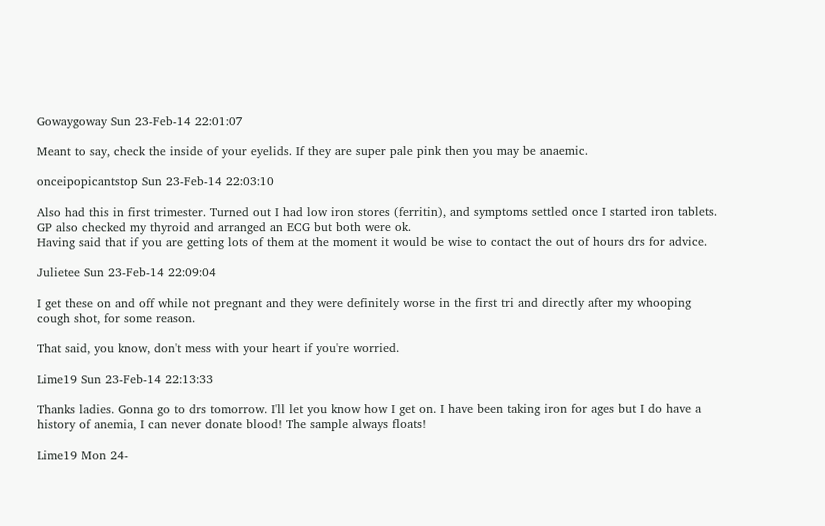Gowaygoway Sun 23-Feb-14 22:01:07

Meant to say, check the inside of your eyelids. If they are super pale pink then you may be anaemic.

onceipopicantstop Sun 23-Feb-14 22:03:10

Also had this in first trimester. Turned out I had low iron stores (ferritin), and symptoms settled once I started iron tablets. GP also checked my thyroid and arranged an ECG but both were ok.
Having said that if you are getting lots of them at the moment it would be wise to contact the out of hours drs for advice.

Julietee Sun 23-Feb-14 22:09:04

I get these on and off while not pregnant and they were definitely worse in the first tri and directly after my whooping cough shot, for some reason.

That said, you know, don't mess with your heart if you're worried.

Lime19 Sun 23-Feb-14 22:13:33

Thanks ladies. Gonna go to drs tomorrow. I'll let you know how I get on. I have been taking iron for ages but I do have a history of anemia, I can never donate blood! The sample always floats!

Lime19 Mon 24-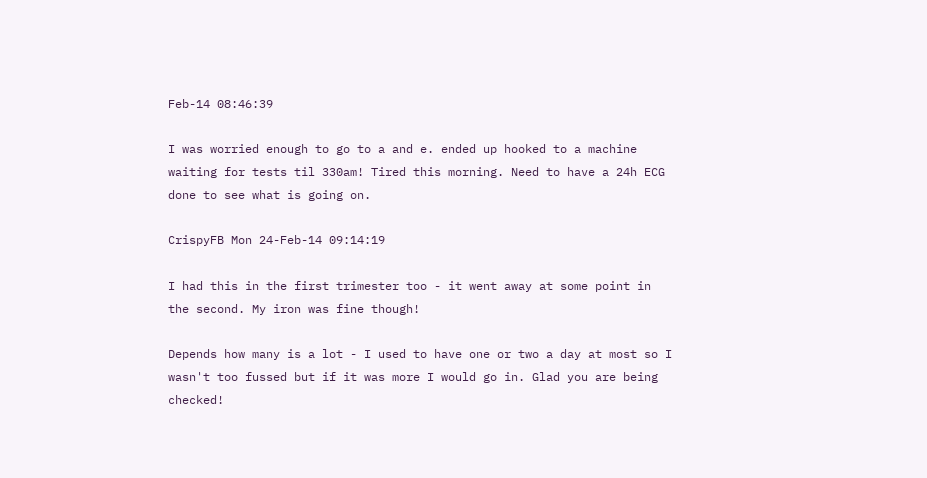Feb-14 08:46:39

I was worried enough to go to a and e. ended up hooked to a machine waiting for tests til 330am! Tired this morning. Need to have a 24h ECG done to see what is going on.

CrispyFB Mon 24-Feb-14 09:14:19

I had this in the first trimester too - it went away at some point in the second. My iron was fine though!

Depends how many is a lot - I used to have one or two a day at most so I wasn't too fussed but if it was more I would go in. Glad you are being checked!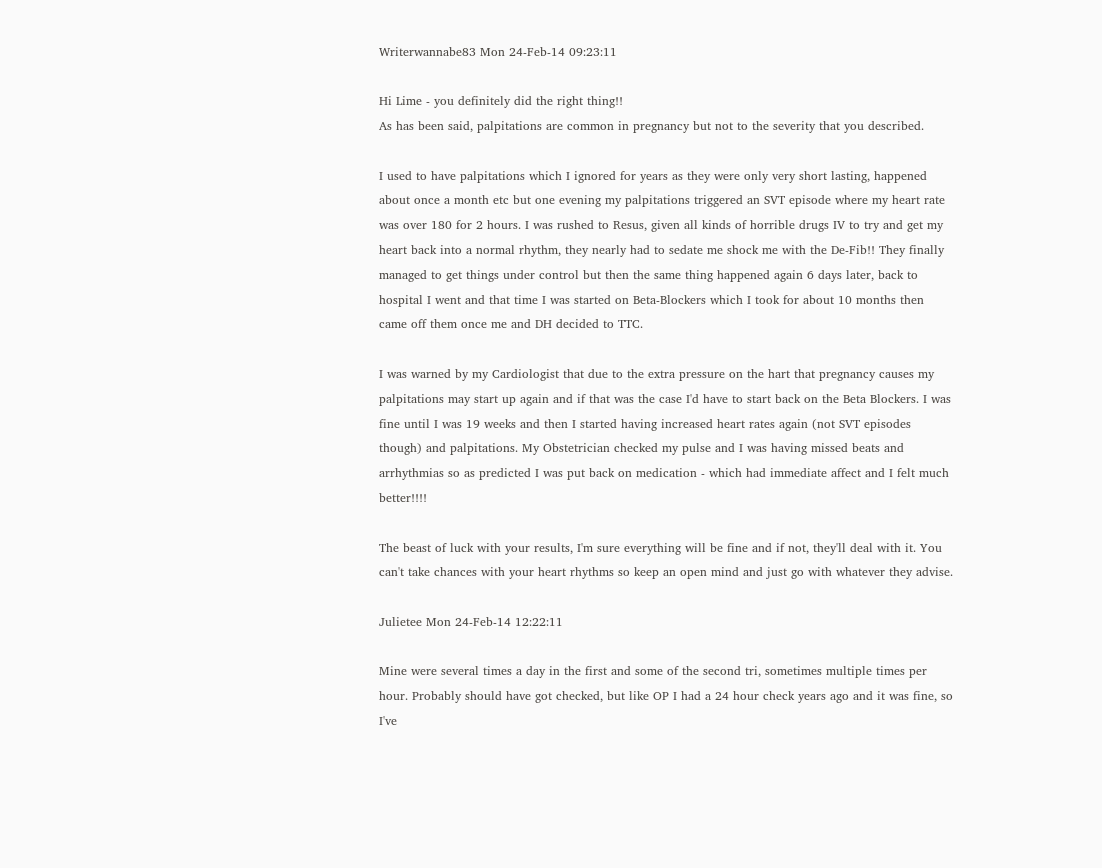Writerwannabe83 Mon 24-Feb-14 09:23:11

Hi Lime - you definitely did the right thing!!
As has been said, palpitations are common in pregnancy but not to the severity that you described.

I used to have palpitations which I ignored for years as they were only very short lasting, happened about once a month etc but one evening my palpitations triggered an SVT episode where my heart rate was over 180 for 2 hours. I was rushed to Resus, given all kinds of horrible drugs IV to try and get my heart back into a normal rhythm, they nearly had to sedate me shock me with the De-Fib!! They finally managed to get things under control but then the same thing happened again 6 days later, back to hospital I went and that time I was started on Beta-Blockers which I took for about 10 months then came off them once me and DH decided to TTC.

I was warned by my Cardiologist that due to the extra pressure on the hart that pregnancy causes my palpitations may start up again and if that was the case I'd have to start back on the Beta Blockers. I was fine until I was 19 weeks and then I started having increased heart rates again (not SVT episodes though) and palpitations. My Obstetrician checked my pulse and I was having missed beats and arrhythmias so as predicted I was put back on medication - which had immediate affect and I felt much better!!!!

The beast of luck with your results, I'm sure everything will be fine and if not, they'll deal with it. You can't take chances with your heart rhythms so keep an open mind and just go with whatever they advise.

Julietee Mon 24-Feb-14 12:22:11

Mine were several times a day in the first and some of the second tri, sometimes multiple times per hour. Probably should have got checked, but like OP I had a 24 hour check years ago and it was fine, so I've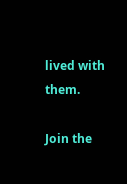lived with them.

Join the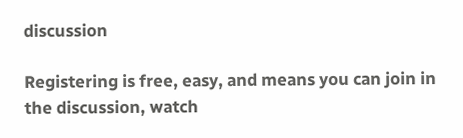discussion

Registering is free, easy, and means you can join in the discussion, watch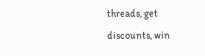threads, get discounts, win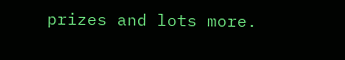prizes and lots more.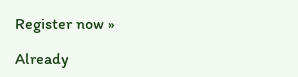Register now »

Already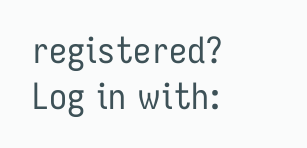registered? Log in with: